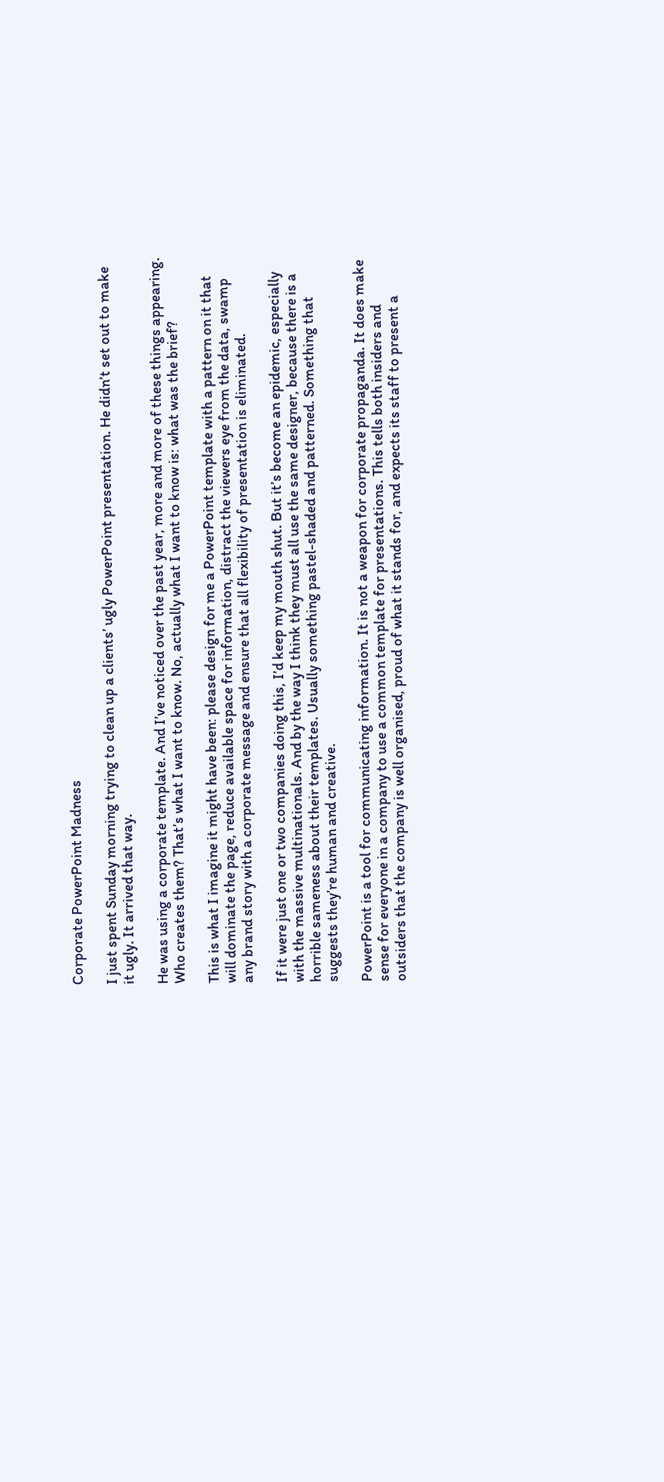Corporate PowerPoint Madness

I just spent Sunday morning trying to clean up a clients’ ugly PowerPoint presentation. He didn’t set out to make it ugly. It arrived that way.

He was using a corporate template. And I’ve noticed over the past year, more and more of these things appearing. Who creates them? That’s what I want to know. No, actually what I want to know is: what was the brief?

This is what I imagine it might have been: please design for me a PowerPoint template with a pattern on it that will dominate the page, reduce available space for information, distract the viewers eye from the data, swamp any brand story with a corporate message and ensure that all flexibility of presentation is eliminated.

If it were just one or two companies doing this, I’d keep my mouth shut. But it’s become an epidemic, especially with the massive multinationals. And by the way I think they must all use the same designer, because there is a horrible sameness about their templates. Usually something pastel-shaded and patterned. Something that suggests they’re human and creative.

PowerPoint is a tool for communicating information. It is not a weapon for corporate propaganda. It does make sense for everyone in a company to use a common template for presentations. This tells both insiders and outsiders that the company is well organised, proud of what it stands for, and expects its staff to present a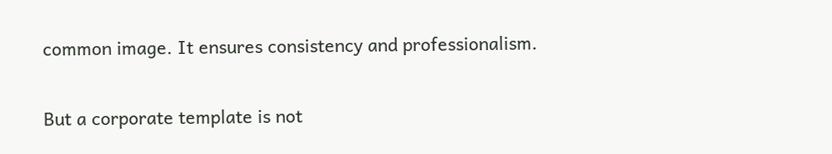common image. It ensures consistency and professionalism.

But a corporate template is not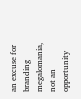an excuse for branding megalomania, not an opportunity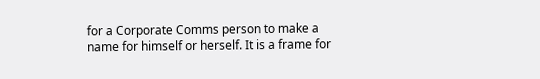for a Corporate Comms person to make a name for himself or herself. It is a frame for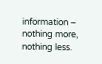information – nothing more, nothing less.